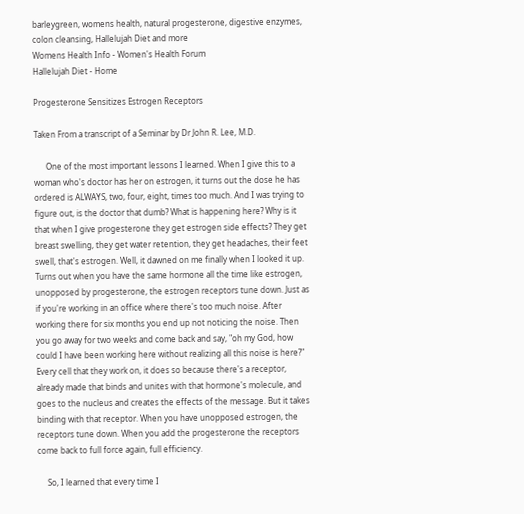barleygreen, womens health, natural progesterone, digestive enzymes, colon cleansing, Hallelujah Diet and more
Womens Health Info - Women's Health Forum
Hallelujah Diet - Home

Progesterone Sensitizes Estrogen Receptors

Taken From a transcript of a Seminar by Dr John R. Lee, M.D.

      One of the most important lessons I learned. When I give this to a woman who's doctor has her on estrogen, it turns out the dose he has ordered is ALWAYS, two, four, eight, times too much. And I was trying to figure out, is the doctor that dumb? What is happening here? Why is it that when I give progesterone they get estrogen side effects? They get breast swelling, they get water retention, they get headaches, their feet swell, that's estrogen. Well, it dawned on me finally when I looked it up. Turns out when you have the same hormone all the time like estrogen, unopposed by progesterone, the estrogen receptors tune down. Just as if you're working in an office where there's too much noise. After working there for six months you end up not noticing the noise. Then you go away for two weeks and come back and say, "oh my God, how could I have been working here without realizing all this noise is here?" Every cell that they work on, it does so because there's a receptor, already made that binds and unites with that hormone's molecule, and goes to the nucleus and creates the effects of the message. But it takes binding with that receptor. When you have unopposed estrogen, the receptors tune down. When you add the progesterone the receptors come back to full force again, full efficiency.

     So, I learned that every time I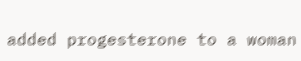added progesterone to a woman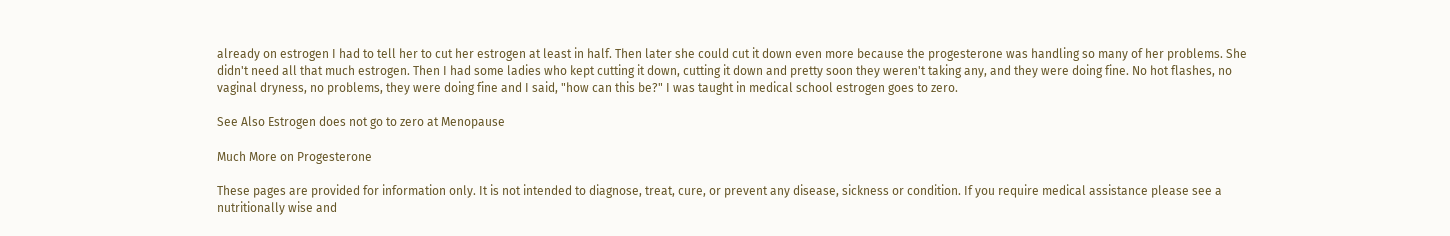already on estrogen I had to tell her to cut her estrogen at least in half. Then later she could cut it down even more because the progesterone was handling so many of her problems. She didn't need all that much estrogen. Then I had some ladies who kept cutting it down, cutting it down and pretty soon they weren't taking any, and they were doing fine. No hot flashes, no vaginal dryness, no problems, they were doing fine and I said, "how can this be?" I was taught in medical school estrogen goes to zero.

See Also Estrogen does not go to zero at Menopause

Much More on Progesterone

These pages are provided for information only. It is not intended to diagnose, treat, cure, or prevent any disease, sickness or condition. If you require medical assistance please see a nutritionally wise and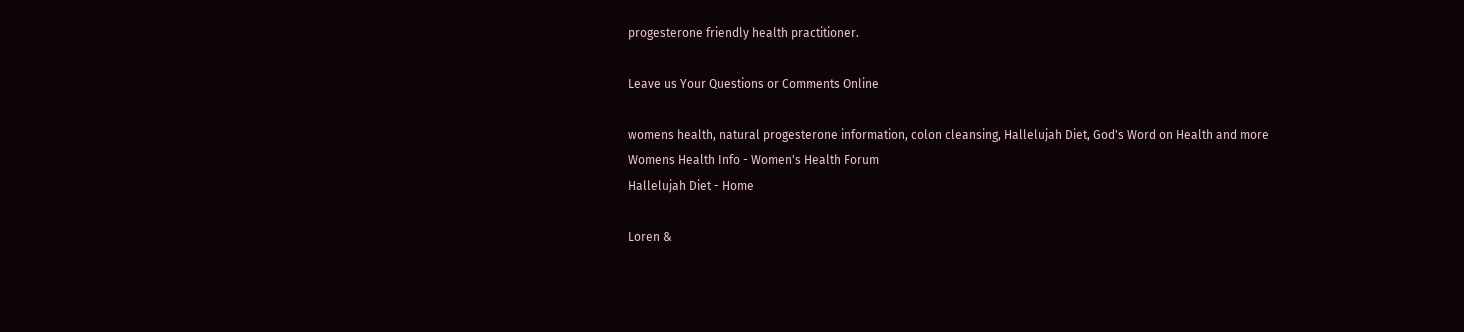progesterone friendly health practitioner.

Leave us Your Questions or Comments Online

womens health, natural progesterone information, colon cleansing, Hallelujah Diet, God's Word on Health and more
Womens Health Info - Women's Health Forum
Hallelujah Diet - Home

Loren &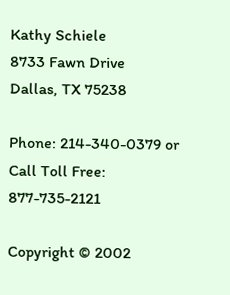Kathy Schiele
8733 Fawn Drive
Dallas, TX 75238

Phone: 214-340-0379 or   Call Toll Free: 877-735-2121

Copyright © 2002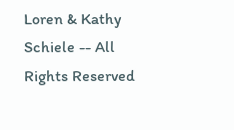Loren & Kathy Schiele -- All Rights Reserved